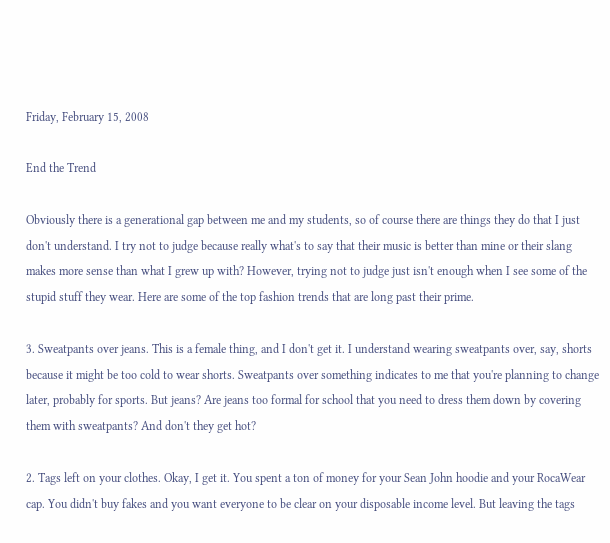Friday, February 15, 2008

End the Trend

Obviously there is a generational gap between me and my students, so of course there are things they do that I just don't understand. I try not to judge because really what's to say that their music is better than mine or their slang makes more sense than what I grew up with? However, trying not to judge just isn't enough when I see some of the stupid stuff they wear. Here are some of the top fashion trends that are long past their prime.

3. Sweatpants over jeans. This is a female thing, and I don't get it. I understand wearing sweatpants over, say, shorts because it might be too cold to wear shorts. Sweatpants over something indicates to me that you're planning to change later, probably for sports. But jeans? Are jeans too formal for school that you need to dress them down by covering them with sweatpants? And don't they get hot?

2. Tags left on your clothes. Okay, I get it. You spent a ton of money for your Sean John hoodie and your RocaWear cap. You didn't buy fakes and you want everyone to be clear on your disposable income level. But leaving the tags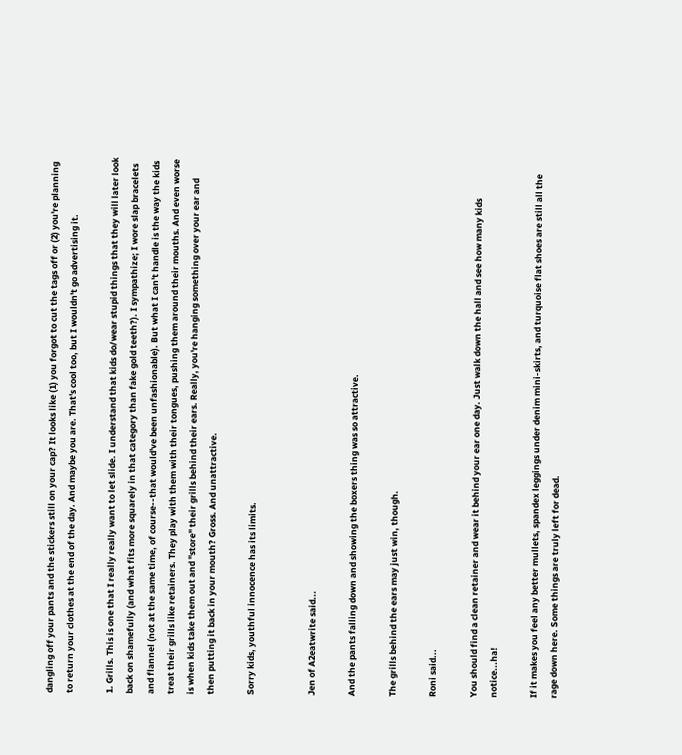dangling off your pants and the stickers still on your cap? It looks like (1) you forgot to cut the tags off or (2) you're planning to return your clothes at the end of the day. And maybe you are. That's cool too, but I wouldn't go advertising it.

1. Grills. This is one that I really really want to let slide. I understand that kids do/wear stupid things that they will later look back on shamefully (and what fits more squarely in that category than fake gold teeth?). I sympathize; I wore slap bracelets and flannel (not at the same time, of course--that would've been unfashionable). But what I can't handle is the way the kids treat their grills like retainers. They play with them with their tongues, pushing them around their mouths. And even worse is when kids take them out and "store" their grills behind their ears. Really, you're hanging something over your ear and then putting it back in your mouth? Gross. And unattractive.

Sorry kids, youthful innocence has its limits.


Jen of A2eatwrite said...

And the pants falling down and showing the boxers thing was so attractive.

The grills behind the ears may just win, though.

Roni said...

You should find a clean retainer and wear it behind your ear one day. Just walk down the hall and see how many kids notice...ha!

If it makes you feel any better mullets, spandex leggings under denim mini-skirts, and turquoise flat shoes are still all the rage down here. Some things are truly left for dead.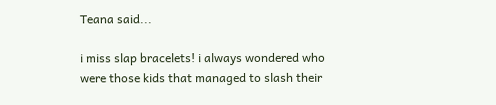Teana said...

i miss slap bracelets! i always wondered who were those kids that managed to slash their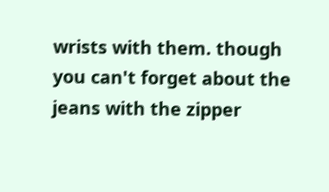wrists with them. though you can't forget about the jeans with the zipper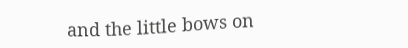and the little bows on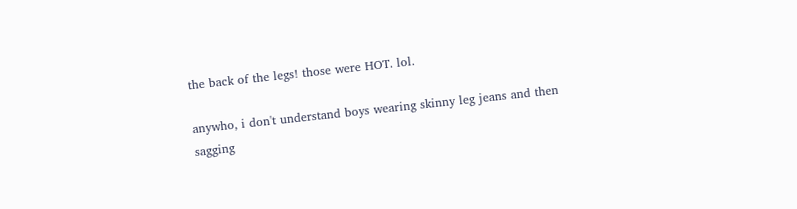the back of the legs! those were HOT. lol.

anywho, i don't understand boys wearing skinny leg jeans and then sagging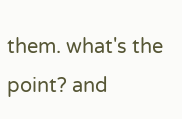them. what's the point? and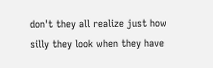don't they all realize just how silly they look when they have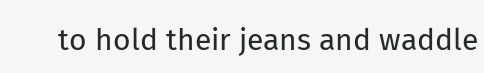to hold their jeans and waddle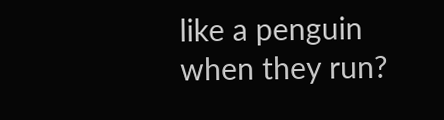like a penguin when they run?